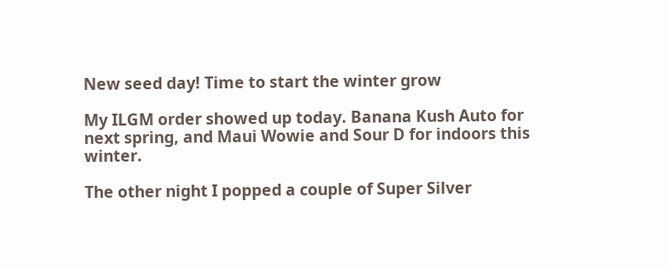New seed day! Time to start the winter grow

My ILGM order showed up today. Banana Kush Auto for next spring, and Maui Wowie and Sour D for indoors this winter.

The other night I popped a couple of Super Silver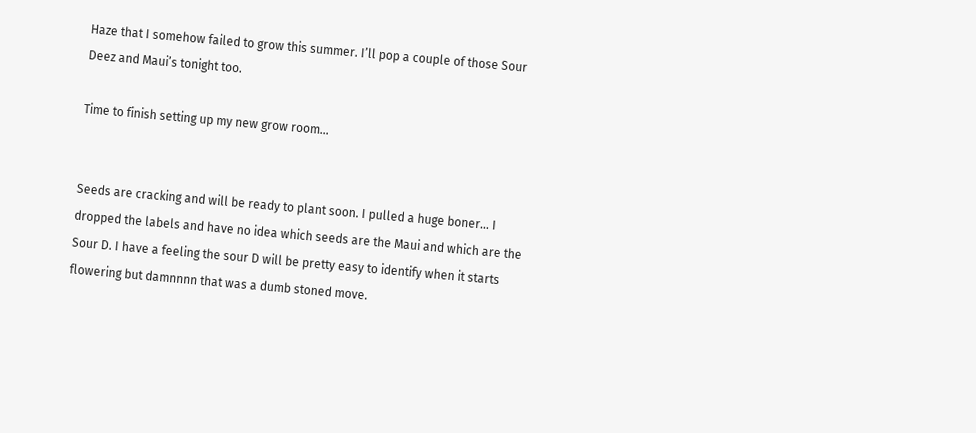Haze that I somehow failed to grow this summer. I’ll pop a couple of those Sour Deez and Maui’s tonight too.

Time to finish setting up my new grow room…


Seeds are cracking and will be ready to plant soon. I pulled a huge boner… I dropped the labels and have no idea which seeds are the Maui and which are the Sour D. I have a feeling the sour D will be pretty easy to identify when it starts flowering but damnnnn that was a dumb stoned move.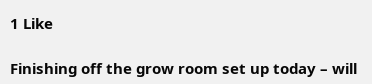1 Like

Finishing off the grow room set up today – will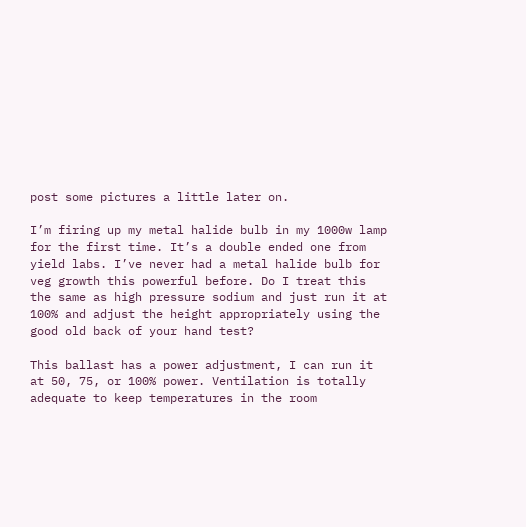post some pictures a little later on.

I’m firing up my metal halide bulb in my 1000w lamp for the first time. It’s a double ended one from yield labs. I’ve never had a metal halide bulb for veg growth this powerful before. Do I treat this the same as high pressure sodium and just run it at 100% and adjust the height appropriately using the good old back of your hand test?

This ballast has a power adjustment, I can run it at 50, 75, or 100% power. Ventilation is totally adequate to keep temperatures in the room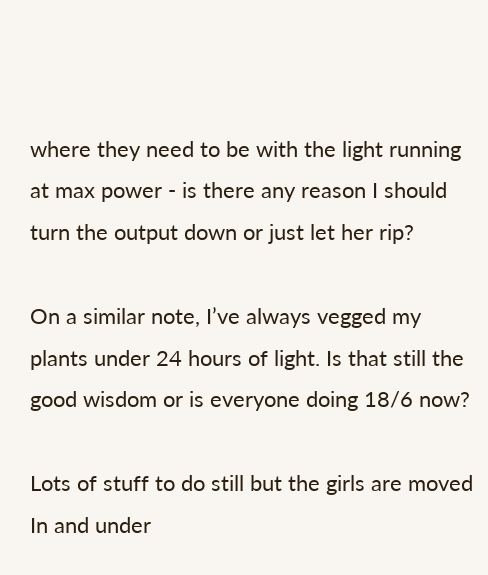where they need to be with the light running at max power - is there any reason I should turn the output down or just let her rip?

On a similar note, I’ve always vegged my plants under 24 hours of light. Is that still the good wisdom or is everyone doing 18/6 now?

Lots of stuff to do still but the girls are moved In and under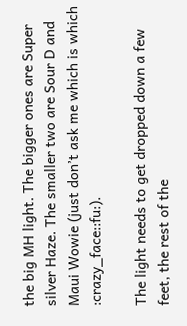the big MH light. The bigger ones are Super silver Haze. The smaller two are Sour D and Maui Wowie (just don’t ask me which is which :crazy_face::fu:).

The light needs to get dropped down a few feet, the rest of the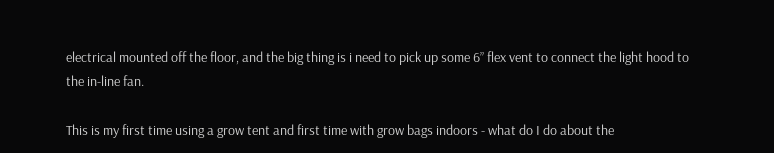electrical mounted off the floor, and the big thing is i need to pick up some 6” flex vent to connect the light hood to the in-line fan.

This is my first time using a grow tent and first time with grow bags indoors - what do I do about the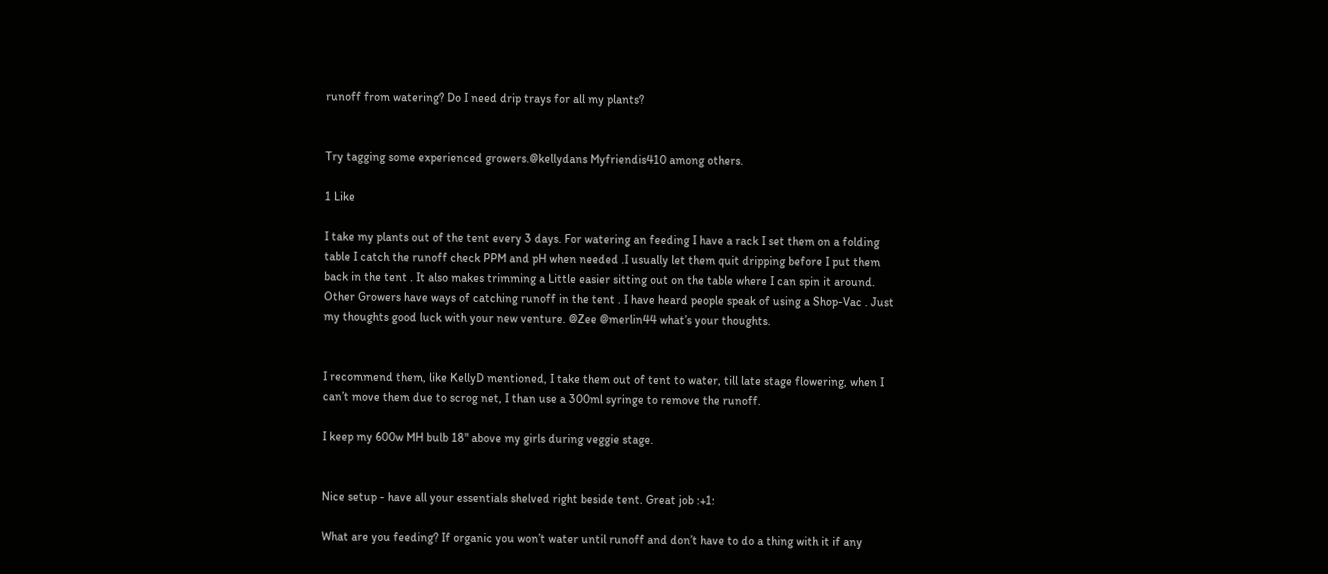runoff from watering? Do I need drip trays for all my plants?


Try tagging some experienced growers.@kellydans Myfriendis410 among others.

1 Like

I take my plants out of the tent every 3 days. For watering an feeding I have a rack I set them on a folding table I catch the runoff check PPM and pH when needed .I usually let them quit dripping before I put them back in the tent . It also makes trimming a Little easier sitting out on the table where I can spin it around. Other Growers have ways of catching runoff in the tent . I have heard people speak of using a Shop-Vac . Just my thoughts good luck with your new venture. @Zee @merlin44 what’s your thoughts.


I recommend them, like KellyD mentioned, I take them out of tent to water, till late stage flowering, when I can’t move them due to scrog net, I than use a 300ml syringe to remove the runoff.

I keep my 600w MH bulb 18" above my girls during veggie stage.


Nice setup - have all your essentials shelved right beside tent. Great job :+1:

What are you feeding? If organic you won’t water until runoff and don’t have to do a thing with it if any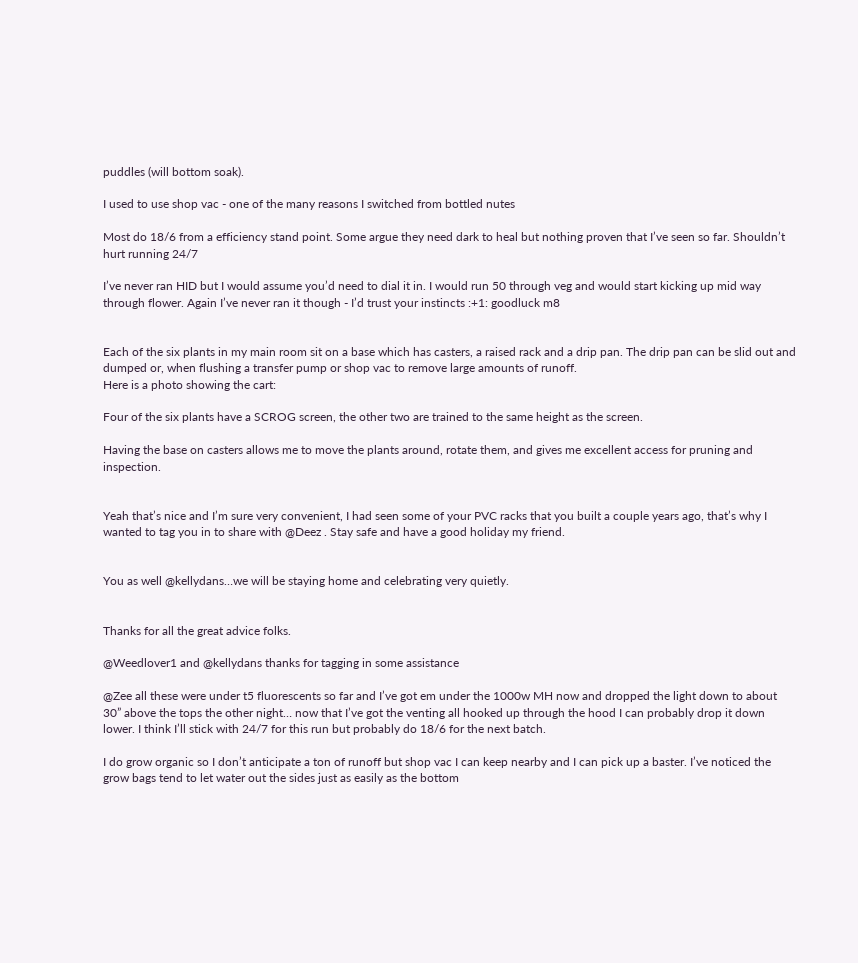puddles (will bottom soak).

I used to use shop vac - one of the many reasons I switched from bottled nutes

Most do 18/6 from a efficiency stand point. Some argue they need dark to heal but nothing proven that I’ve seen so far. Shouldn’t hurt running 24/7

I’ve never ran HID but I would assume you’d need to dial it in. I would run 50 through veg and would start kicking up mid way through flower. Again I’ve never ran it though - I’d trust your instincts :+1: goodluck m8


Each of the six plants in my main room sit on a base which has casters, a raised rack and a drip pan. The drip pan can be slid out and dumped or, when flushing a transfer pump or shop vac to remove large amounts of runoff.
Here is a photo showing the cart:

Four of the six plants have a SCROG screen, the other two are trained to the same height as the screen.

Having the base on casters allows me to move the plants around, rotate them, and gives me excellent access for pruning and inspection.


Yeah that’s nice and I’m sure very convenient, I had seen some of your PVC racks that you built a couple years ago, that’s why I wanted to tag you in to share with @Deez . Stay safe and have a good holiday my friend.


You as well @kellydans…we will be staying home and celebrating very quietly.


Thanks for all the great advice folks.

@Weedlover1 and @kellydans thanks for tagging in some assistance

@Zee all these were under t5 fluorescents so far and I’ve got em under the 1000w MH now and dropped the light down to about 30” above the tops the other night… now that I’ve got the venting all hooked up through the hood I can probably drop it down lower. I think I’ll stick with 24/7 for this run but probably do 18/6 for the next batch.

I do grow organic so I don’t anticipate a ton of runoff but shop vac I can keep nearby and I can pick up a baster. I’ve noticed the grow bags tend to let water out the sides just as easily as the bottom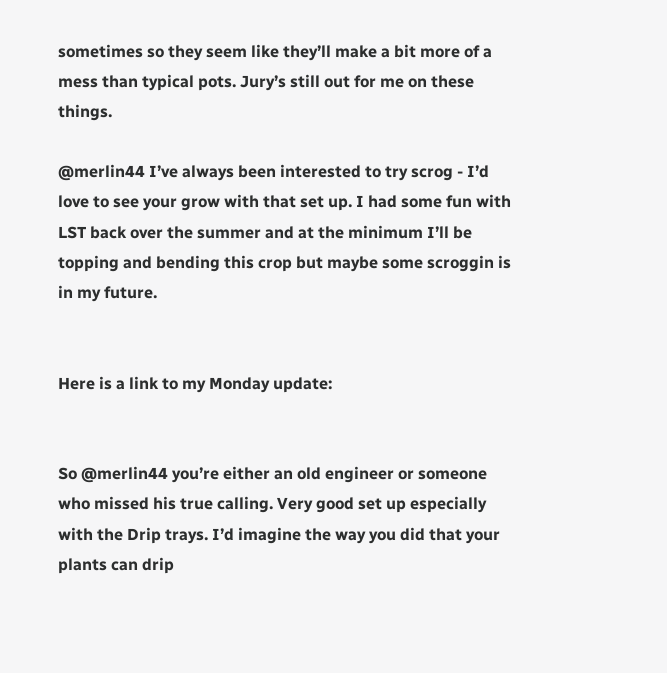sometimes so they seem like they’ll make a bit more of a mess than typical pots. Jury’s still out for me on these things.

@merlin44 I’ve always been interested to try scrog - I’d love to see your grow with that set up. I had some fun with LST back over the summer and at the minimum I’ll be topping and bending this crop but maybe some scroggin is in my future.


Here is a link to my Monday update:


So @merlin44 you’re either an old engineer or someone who missed his true calling. Very good set up especially with the Drip trays. I’d imagine the way you did that your plants can drip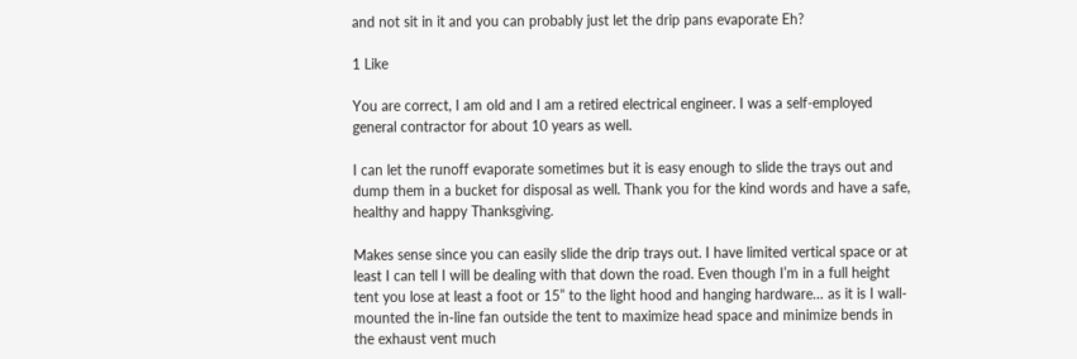and not sit in it and you can probably just let the drip pans evaporate Eh?

1 Like

You are correct, I am old and I am a retired electrical engineer. I was a self-employed general contractor for about 10 years as well.

I can let the runoff evaporate sometimes but it is easy enough to slide the trays out and dump them in a bucket for disposal as well. Thank you for the kind words and have a safe, healthy and happy Thanksgiving.

Makes sense since you can easily slide the drip trays out. I have limited vertical space or at least I can tell I will be dealing with that down the road. Even though I’m in a full height tent you lose at least a foot or 15” to the light hood and hanging hardware… as it is I wall-mounted the in-line fan outside the tent to maximize head space and minimize bends in the exhaust vent much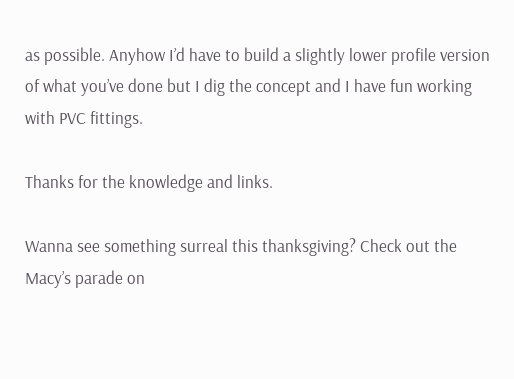as possible. Anyhow I’d have to build a slightly lower profile version of what you’ve done but I dig the concept and I have fun working with PVC fittings.

Thanks for the knowledge and links.

Wanna see something surreal this thanksgiving? Check out the Macy’s parade on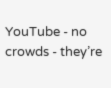YouTube - no crowds - they’re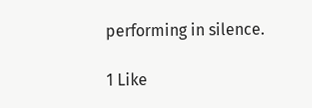performing in silence.

1 Like